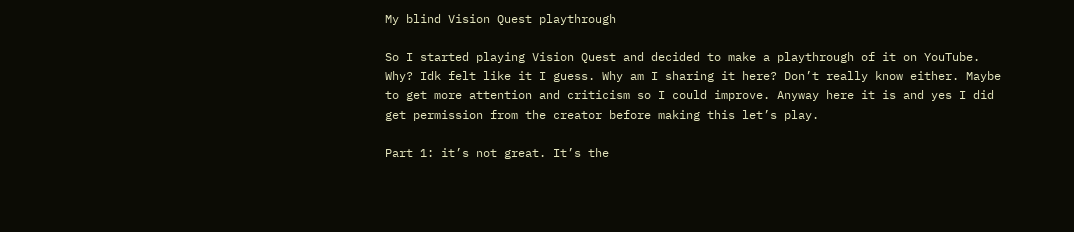My blind Vision Quest playthrough

So I started playing Vision Quest and decided to make a playthrough of it on YouTube. Why? Idk felt like it I guess. Why am I sharing it here? Don’t really know either. Maybe to get more attention and criticism so I could improve. Anyway here it is and yes I did get permission from the creator before making this let’s play.

Part 1: it’s not great. It’s the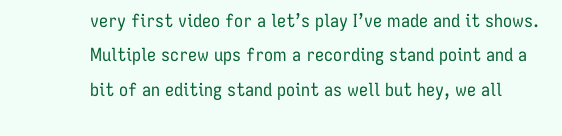very first video for a let’s play I’ve made and it shows. Multiple screw ups from a recording stand point and a bit of an editing stand point as well but hey, we all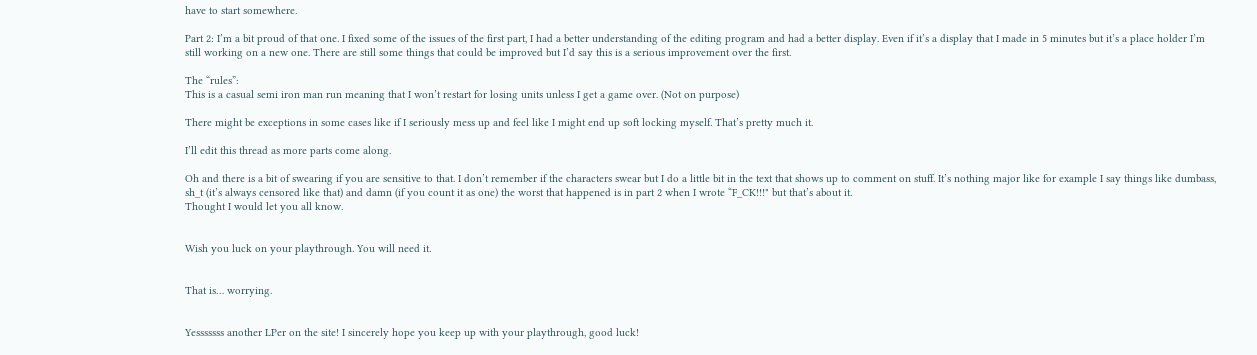have to start somewhere.

Part 2: I’m a bit proud of that one. I fixed some of the issues of the first part, I had a better understanding of the editing program and had a better display. Even if it’s a display that I made in 5 minutes but it’s a place holder I’m still working on a new one. There are still some things that could be improved but I’d say this is a serious improvement over the first.

The “rules”:
This is a casual semi iron man run meaning that I won’t restart for losing units unless I get a game over. (Not on purpose)

There might be exceptions in some cases like if I seriously mess up and feel like I might end up soft locking myself. That’s pretty much it.

I’ll edit this thread as more parts come along.

Oh and there is a bit of swearing if you are sensitive to that. I don’t remember if the characters swear but I do a little bit in the text that shows up to comment on stuff. It’s nothing major like for example I say things like dumbass, sh_t (it’s always censored like that) and damn (if you count it as one) the worst that happened is in part 2 when I wrote “F_CK!!!" but that’s about it.
Thought I would let you all know.


Wish you luck on your playthrough. You will need it.


That is… worrying.


Yesssssss another LPer on the site! I sincerely hope you keep up with your playthrough, good luck!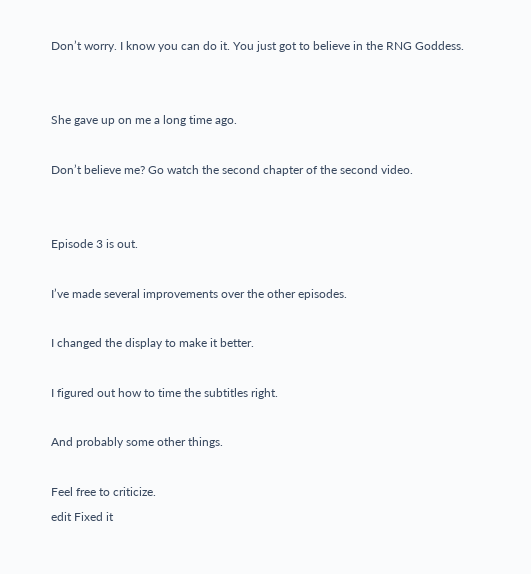Don’t worry. I know you can do it. You just got to believe in the RNG Goddess.


She gave up on me a long time ago.

Don’t believe me? Go watch the second chapter of the second video.


Episode 3 is out.

I’ve made several improvements over the other episodes.

I changed the display to make it better.

I figured out how to time the subtitles right.

And probably some other things.

Feel free to criticize.
edit Fixed it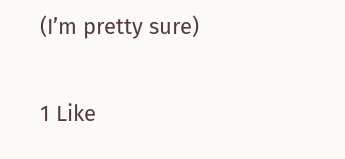(I’m pretty sure)

1 Like